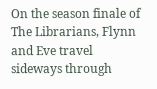On the season finale of The Librarians, Flynn and Eve travel sideways through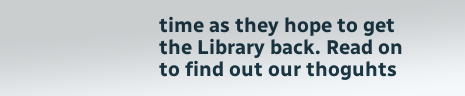time as they hope to get the Library back. Read on to find out our thoguhts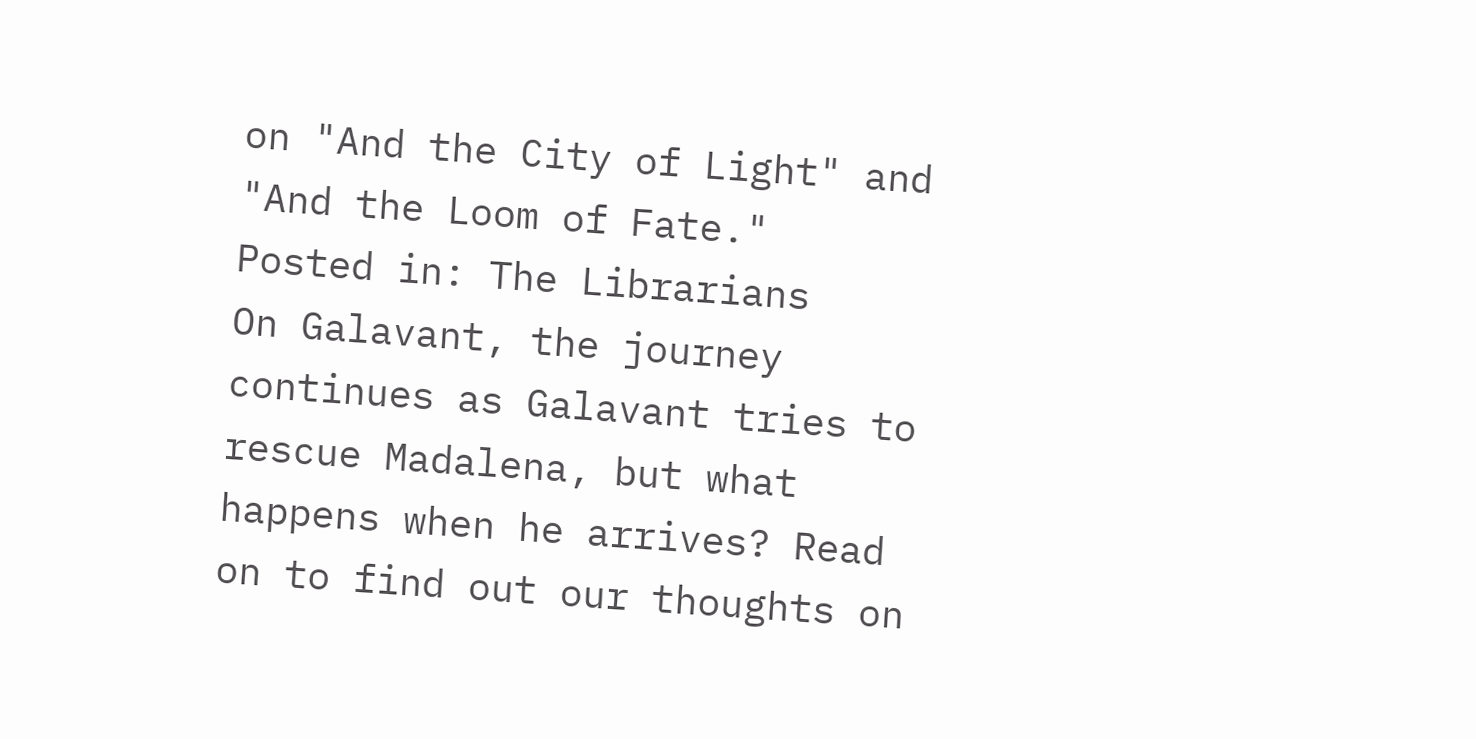on "And the City of Light" and "And the Loom of Fate."
Posted in: The Librarians
On Galavant, the journey continues as Galavant tries to rescue Madalena, but what happens when he arrives? Read on to find out our thoughts on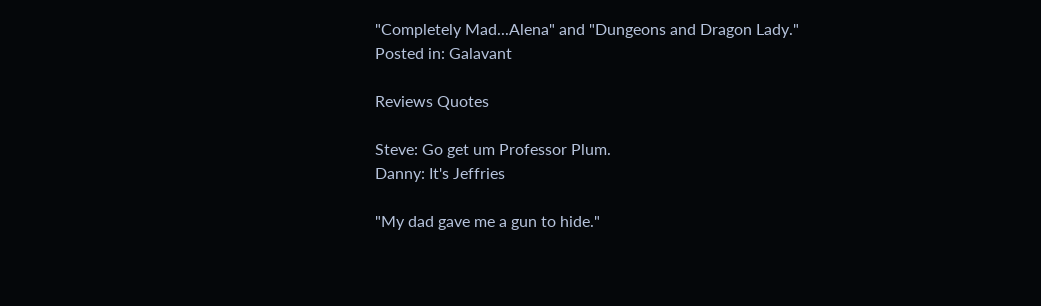"Completely Mad...Alena" and "Dungeons and Dragon Lady."
Posted in: Galavant

Reviews Quotes

Steve: Go get um Professor Plum.
Danny: It's Jeffries

"My dad gave me a gun to hide."